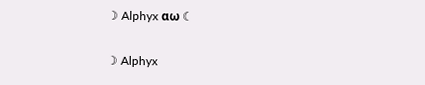☽ Alphyx αω ☾

☽ Alphyx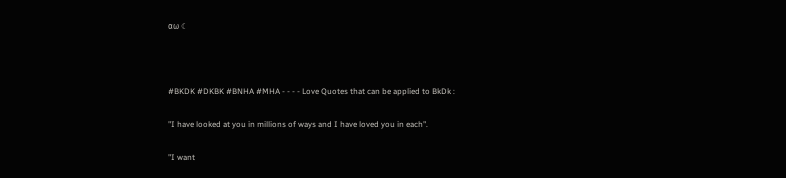αω ☾



#BKDK #DKBK #BNHA #MHA - - - - Love Quotes that can be applied to BkDk :

"I have looked at you in millions of ways and I have loved you in each".

"I want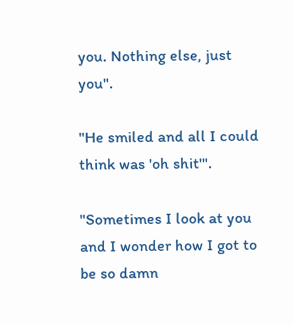you. Nothing else, just you".

"He smiled and all I could think was 'oh shit'".

"Sometimes I look at you and I wonder how I got to be so damn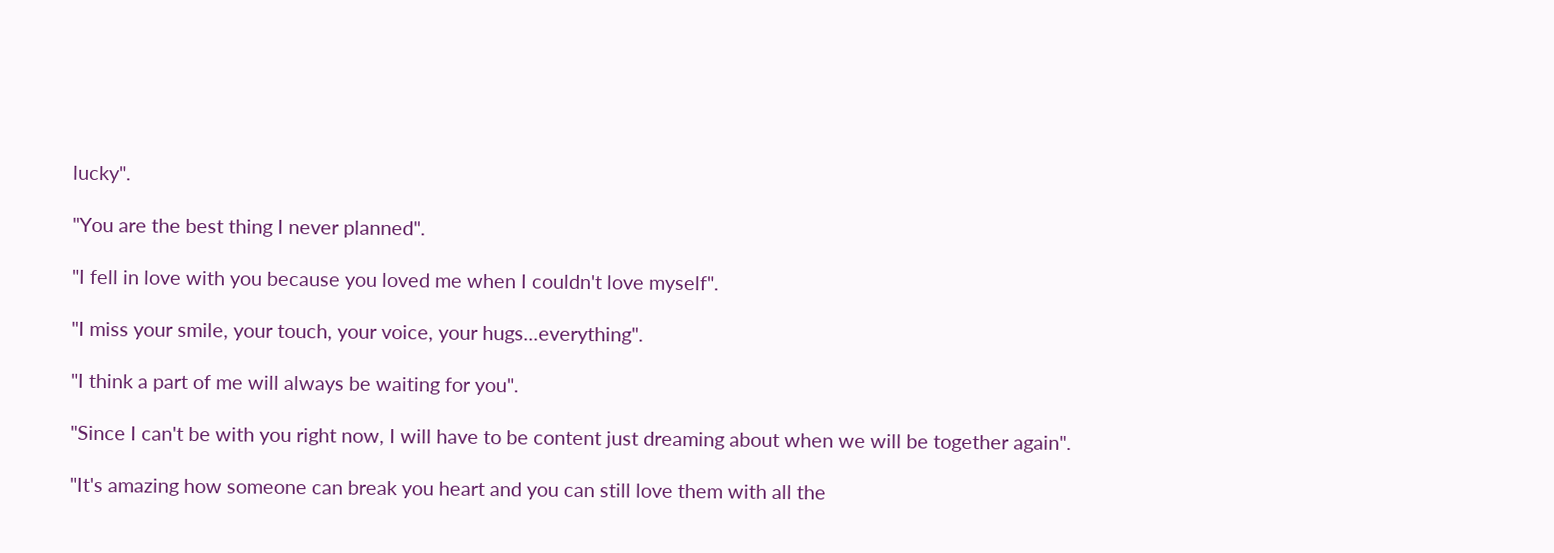lucky".

"You are the best thing I never planned".

"I fell in love with you because you loved me when I couldn't love myself".

"I miss your smile, your touch, your voice, your hugs...everything".

"I think a part of me will always be waiting for you".

"Since I can't be with you right now, I will have to be content just dreaming about when we will be together again".

"It's amazing how someone can break you heart and you can still love them with all the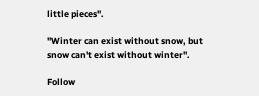little pieces".

"Winter can exist without snow, but snow can't exist without winter".

Follow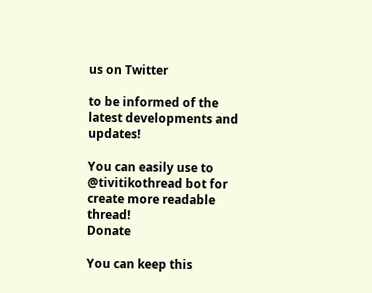us on Twitter

to be informed of the latest developments and updates!

You can easily use to @tivitikothread bot for create more readable thread!
Donate

You can keep this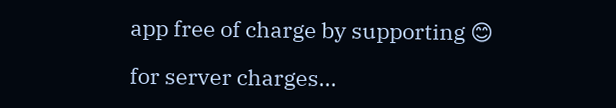app free of charge by supporting 😊

for server charges...